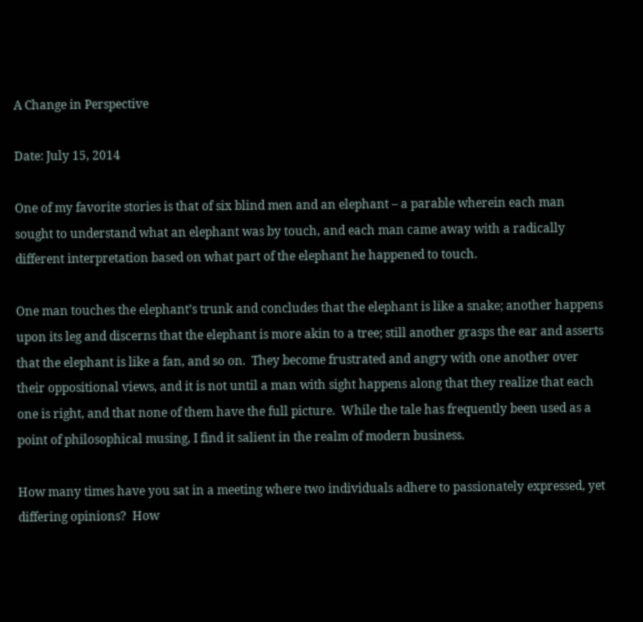A Change in Perspective

Date: July 15, 2014

One of my favorite stories is that of six blind men and an elephant – a parable wherein each man sought to understand what an elephant was by touch, and each man came away with a radically different interpretation based on what part of the elephant he happened to touch.

One man touches the elephant’s trunk and concludes that the elephant is like a snake; another happens upon its leg and discerns that the elephant is more akin to a tree; still another grasps the ear and asserts that the elephant is like a fan, and so on.  They become frustrated and angry with one another over their oppositional views, and it is not until a man with sight happens along that they realize that each one is right, and that none of them have the full picture.  While the tale has frequently been used as a point of philosophical musing, I find it salient in the realm of modern business.

How many times have you sat in a meeting where two individuals adhere to passionately expressed, yet differing opinions?  How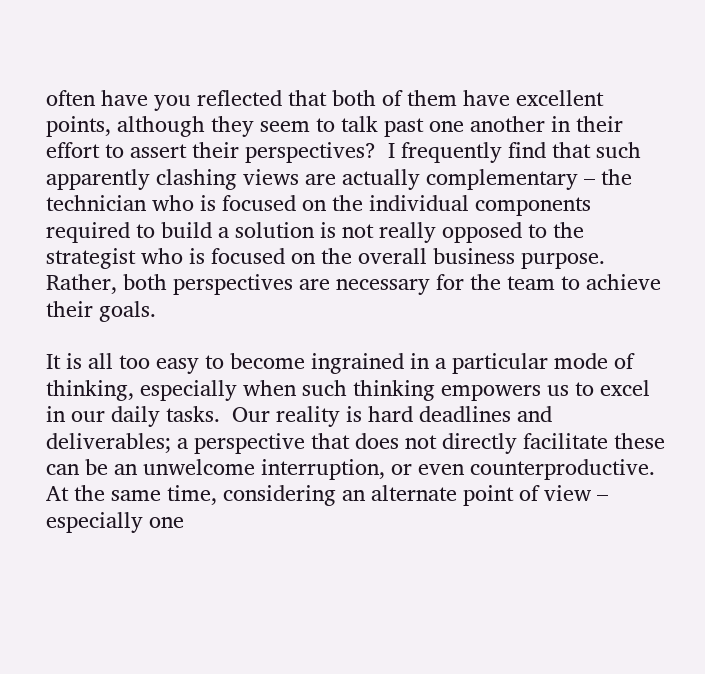often have you reflected that both of them have excellent points, although they seem to talk past one another in their effort to assert their perspectives?  I frequently find that such apparently clashing views are actually complementary – the technician who is focused on the individual components required to build a solution is not really opposed to the strategist who is focused on the overall business purpose.  Rather, both perspectives are necessary for the team to achieve their goals.

It is all too easy to become ingrained in a particular mode of thinking, especially when such thinking empowers us to excel in our daily tasks.  Our reality is hard deadlines and deliverables; a perspective that does not directly facilitate these can be an unwelcome interruption, or even counterproductive.  At the same time, considering an alternate point of view – especially one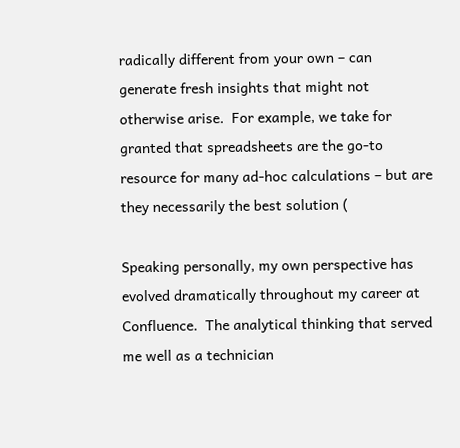radically different from your own – can generate fresh insights that might not otherwise arise.  For example, we take for granted that spreadsheets are the go-to resource for many ad-hoc calculations – but are they necessarily the best solution (

Speaking personally, my own perspective has evolved dramatically throughout my career at Confluence.  The analytical thinking that served me well as a technician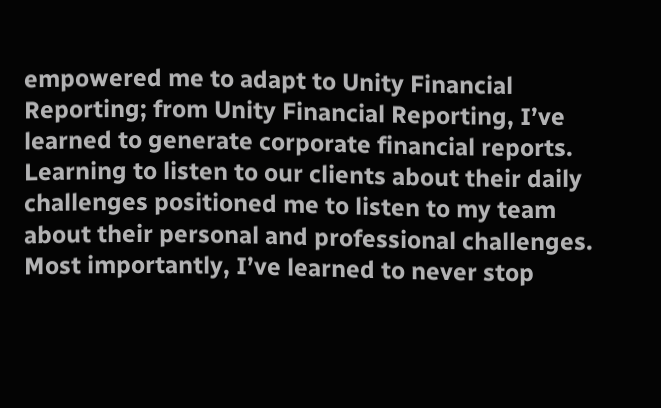empowered me to adapt to Unity Financial Reporting; from Unity Financial Reporting, I’ve learned to generate corporate financial reports.  Learning to listen to our clients about their daily challenges positioned me to listen to my team about their personal and professional challenges.  Most importantly, I’ve learned to never stop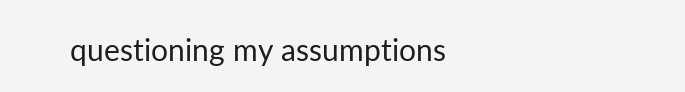questioning my assumptions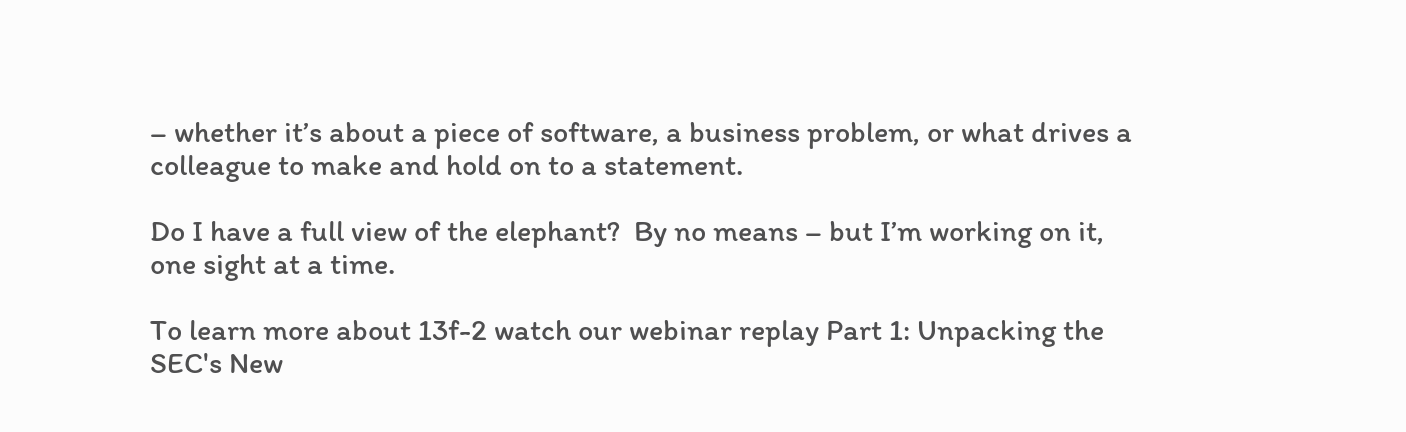– whether it’s about a piece of software, a business problem, or what drives a colleague to make and hold on to a statement.

Do I have a full view of the elephant?  By no means – but I’m working on it, one sight at a time.

To learn more about 13f-2 watch our webinar replay Part 1: Unpacking the SEC's New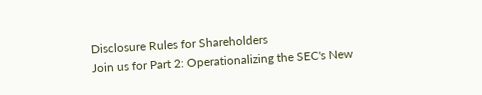Disclosure Rules for Shareholders
Join us for Part 2: Operationalizing the SEC's New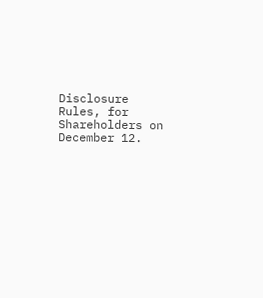Disclosure Rules, for Shareholders on December 12.